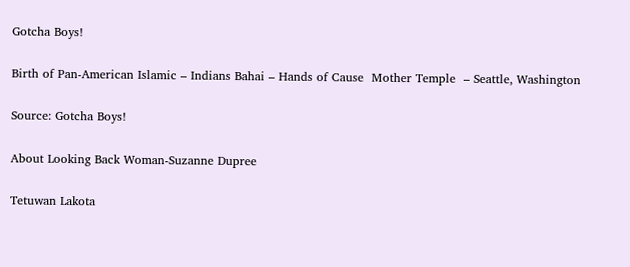Gotcha Boys!

Birth of Pan-American Islamic – Indians Bahai – Hands of Cause  Mother Temple  – Seattle, Washington

Source: Gotcha Boys!

About Looking Back Woman-Suzanne Dupree

Tetuwan Lakota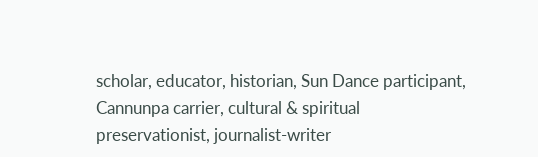scholar, educator, historian, Sun Dance participant, Cannunpa carrier, cultural & spiritual preservationist, journalist-writer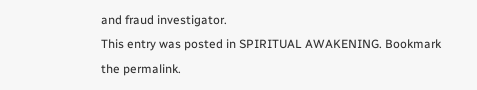and fraud investigator.
This entry was posted in SPIRITUAL AWAKENING. Bookmark the permalink.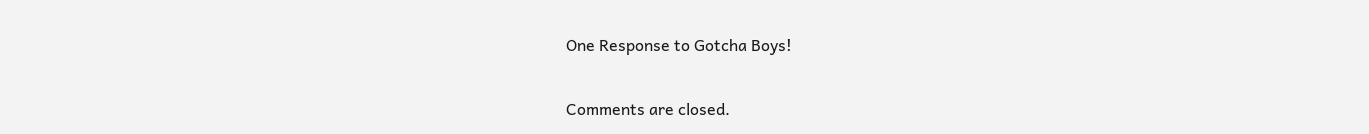One Response to Gotcha Boys!

Comments are closed.